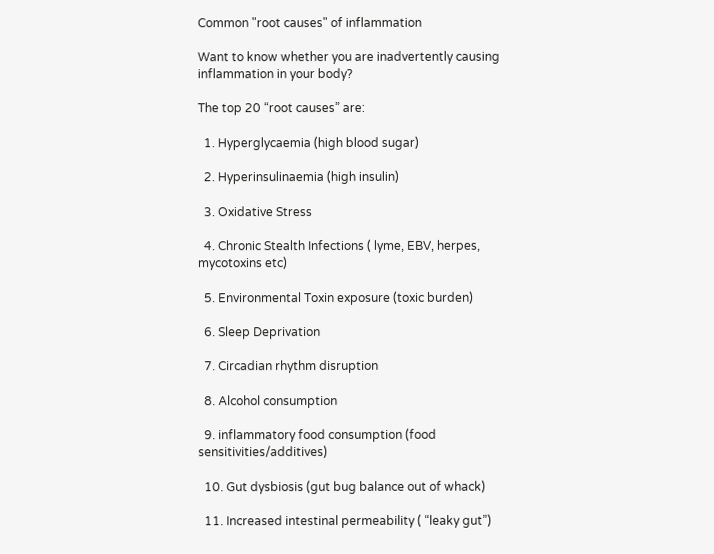Common "root causes" of inflammation

Want to know whether you are inadvertently causing inflammation in your body?

The top 20 “root causes” are:

  1. Hyperglycaemia (high blood sugar)

  2. Hyperinsulinaemia (high insulin)

  3. Oxidative Stress

  4. Chronic Stealth Infections ( lyme, EBV, herpes, mycotoxins etc)

  5. Environmental Toxin exposure (toxic burden)

  6. Sleep Deprivation

  7. Circadian rhythm disruption

  8. Alcohol consumption

  9. inflammatory food consumption (food sensitivities/additives)

  10. Gut dysbiosis (gut bug balance out of whack)

  11. Increased intestinal permeability ( “leaky gut”)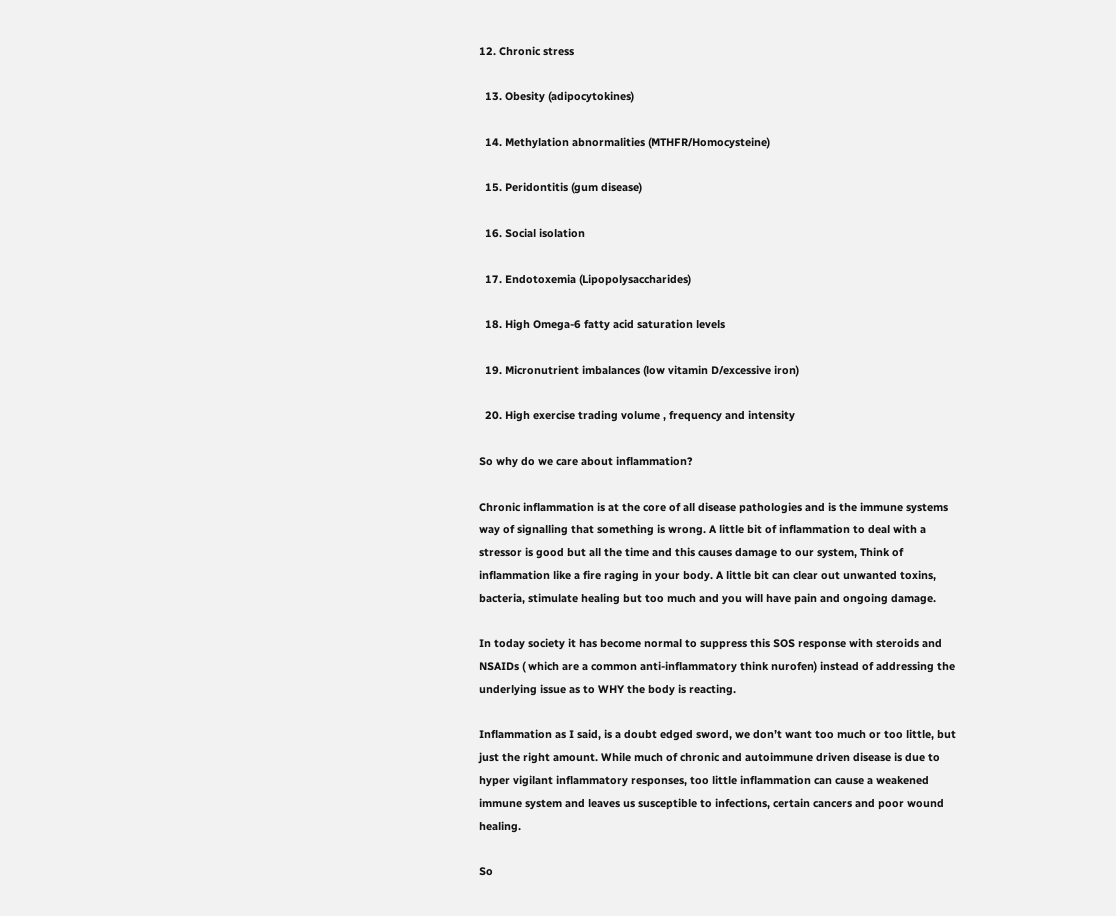12. Chronic stress

  13. Obesity (adipocytokines)

  14. Methylation abnormalities (MTHFR/Homocysteine)

  15. Peridontitis (gum disease)

  16. Social isolation

  17. Endotoxemia (Lipopolysaccharides)

  18. High Omega-6 fatty acid saturation levels

  19. Micronutrient imbalances (low vitamin D/excessive iron)

  20. High exercise trading volume , frequency and intensity

So why do we care about inflammation?

Chronic inflammation is at the core of all disease pathologies and is the immune systems way of signalling that something is wrong. A little bit of inflammation to deal with a stressor is good but all the time and this causes damage to our system, Think of inflammation like a fire raging in your body. A little bit can clear out unwanted toxins, bacteria, stimulate healing but too much and you will have pain and ongoing damage.

In today society it has become normal to suppress this SOS response with steroids and NSAIDs ( which are a common anti-inflammatory think nurofen) instead of addressing the underlying issue as to WHY the body is reacting.

Inflammation as I said, is a doubt edged sword, we don’t want too much or too little, but just the right amount. While much of chronic and autoimmune driven disease is due to hyper vigilant inflammatory responses, too little inflammation can cause a weakened immune system and leaves us susceptible to infections, certain cancers and poor wound healing.

So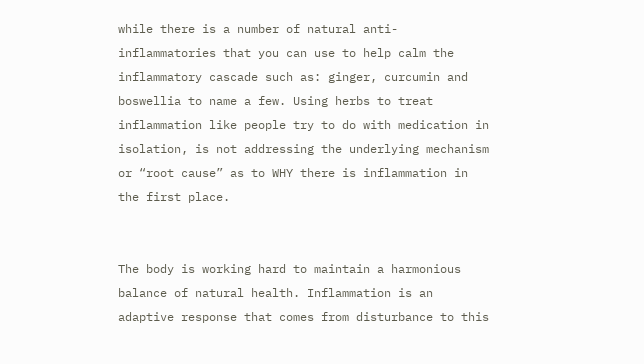while there is a number of natural anti-inflammatories that you can use to help calm the inflammatory cascade such as: ginger, curcumin and boswellia to name a few. Using herbs to treat inflammation like people try to do with medication in isolation, is not addressing the underlying mechanism or “root cause” as to WHY there is inflammation in the first place.


The body is working hard to maintain a harmonious balance of natural health. Inflammation is an adaptive response that comes from disturbance to this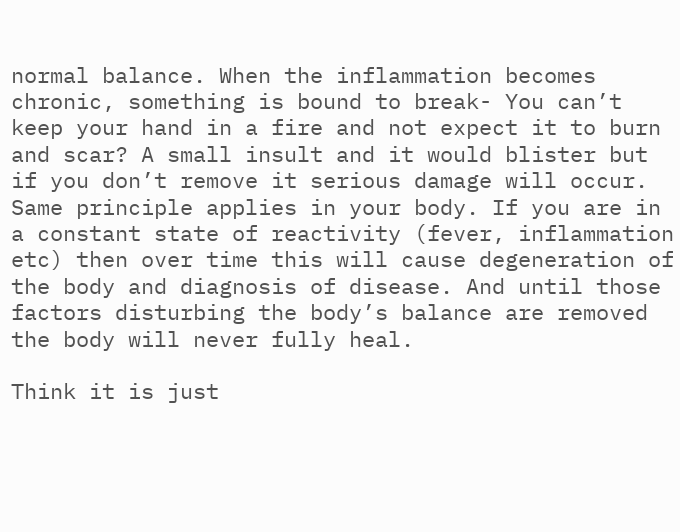normal balance. When the inflammation becomes chronic, something is bound to break- You can’t keep your hand in a fire and not expect it to burn and scar? A small insult and it would blister but if you don’t remove it serious damage will occur. Same principle applies in your body. If you are in a constant state of reactivity (fever, inflammation etc) then over time this will cause degeneration of the body and diagnosis of disease. And until those factors disturbing the body’s balance are removed the body will never fully heal.

Think it is just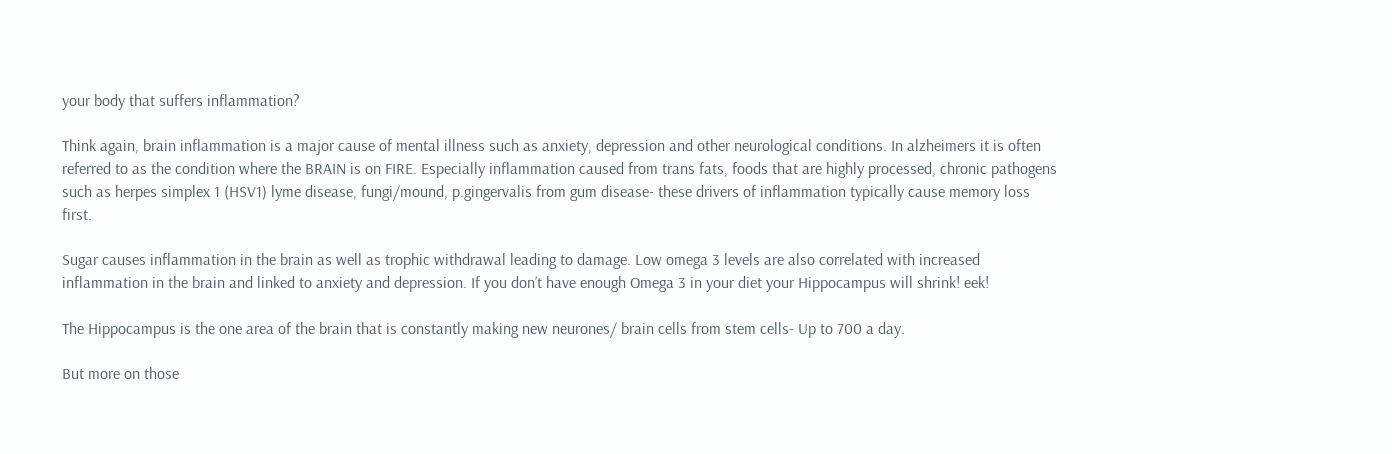your body that suffers inflammation?

Think again, brain inflammation is a major cause of mental illness such as anxiety, depression and other neurological conditions. In alzheimers it is often referred to as the condition where the BRAIN is on FIRE. Especially inflammation caused from trans fats, foods that are highly processed, chronic pathogens such as herpes simplex 1 (HSV1) lyme disease, fungi/mound, p.gingervalis from gum disease- these drivers of inflammation typically cause memory loss first.

Sugar causes inflammation in the brain as well as trophic withdrawal leading to damage. Low omega 3 levels are also correlated with increased inflammation in the brain and linked to anxiety and depression. If you don’t have enough Omega 3 in your diet your Hippocampus will shrink! eek!

The Hippocampus is the one area of the brain that is constantly making new neurones/ brain cells from stem cells- Up to 700 a day.

But more on those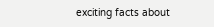exciting facts about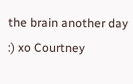the brain another day :) xo Courtney